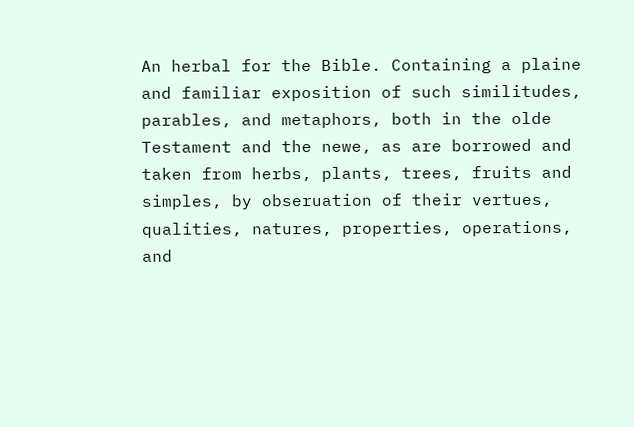An herbal for the Bible. Containing a plaine and familiar exposition of such similitudes, parables, and metaphors, both in the olde Testament and the newe, as are borrowed and taken from herbs, plants, trees, fruits and simples, by obseruation of their vertues, qualities, natures, properties, operations, and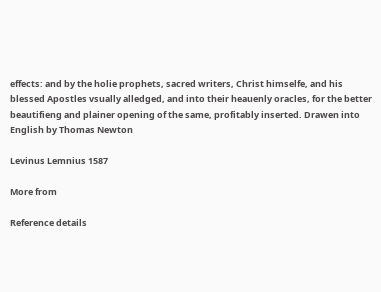effects: and by the holie prophets, sacred writers, Christ himselfe, and his blessed Apostles vsually alledged, and into their heauenly oracles, for the better beautifieng and plainer opening of the same, profitably inserted. Drawen into English by Thomas Newton

Levinus Lemnius 1587

More from

Reference details